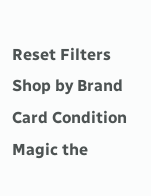Reset Filters
Shop by Brand
Card Condition
Magic the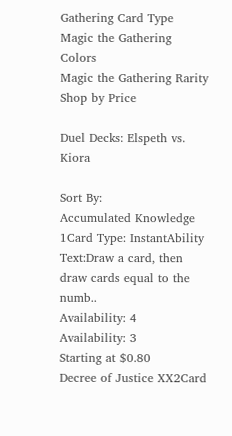Gathering Card Type
Magic the Gathering Colors
Magic the Gathering Rarity
Shop by Price

Duel Decks: Elspeth vs. Kiora

Sort By:
Accumulated Knowledge 1Card Type: InstantAbility Text:Draw a card, then draw cards equal to the numb..
Availability: 4
Availability: 3
Starting at $0.80
Decree of Justice XX2Card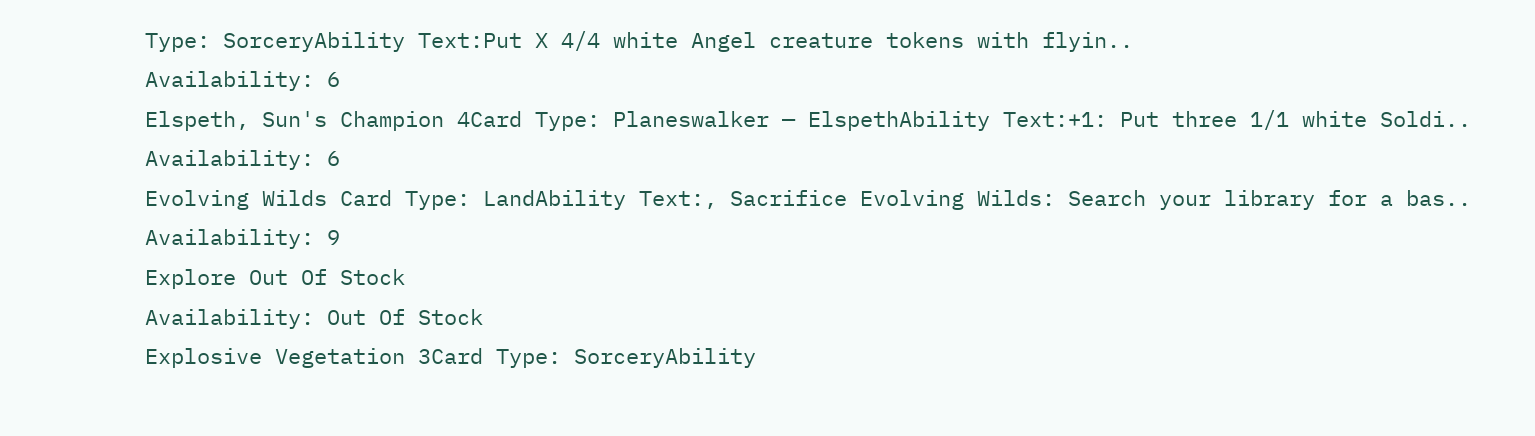Type: SorceryAbility Text:Put X 4/4 white Angel creature tokens with flyin..
Availability: 6
Elspeth, Sun's Champion 4Card Type: Planeswalker — ElspethAbility Text:+1: Put three 1/1 white Soldi..
Availability: 6
Evolving Wilds Card Type: LandAbility Text:, Sacrifice Evolving Wilds: Search your library for a bas..
Availability: 9
Explore Out Of Stock
Availability: Out Of Stock
Explosive Vegetation 3Card Type: SorceryAbility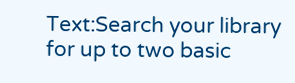Text:Search your library for up to two basic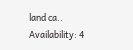land ca..
Availability: 4